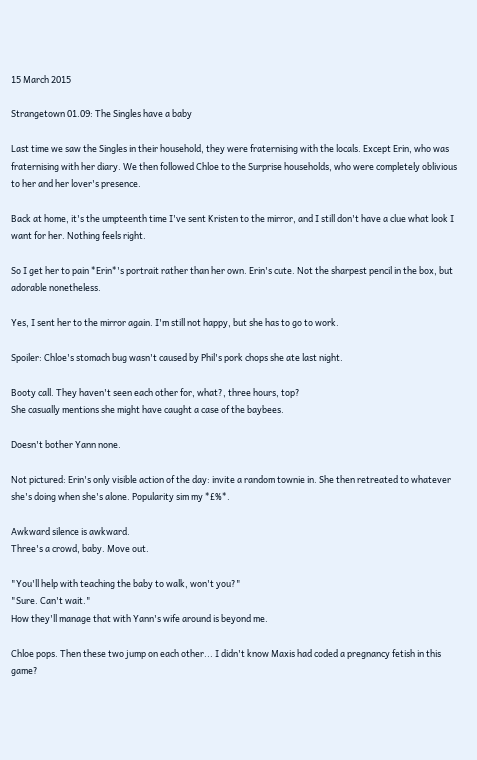15 March 2015

Strangetown 01.09: The Singles have a baby

Last time we saw the Singles in their household, they were fraternising with the locals. Except Erin, who was fraternising with her diary. We then followed Chloe to the Surprise households, who were completely oblivious to her and her lover's presence.

Back at home, it's the umpteenth time I've sent Kristen to the mirror, and I still don't have a clue what look I want for her. Nothing feels right.

So I get her to pain *Erin*'s portrait rather than her own. Erin's cute. Not the sharpest pencil in the box, but adorable nonetheless.

Yes, I sent her to the mirror again. I'm still not happy, but she has to go to work.

Spoiler: Chloe's stomach bug wasn't caused by Phil's pork chops she ate last night.

Booty call. They haven't seen each other for, what?, three hours, top?
She casually mentions she might have caught a case of the baybees.

Doesn't bother Yann none.

Not pictured: Erin's only visible action of the day: invite a random townie in. She then retreated to whatever she's doing when she's alone. Popularity sim my *£%*.

Awkward silence is awkward.
Three's a crowd, baby. Move out.

"You'll help with teaching the baby to walk, won't you?"
"Sure. Can't wait."
How they'll manage that with Yann's wife around is beyond me.

Chloe pops. Then these two jump on each other... I didn't know Maxis had coded a pregnancy fetish in this game?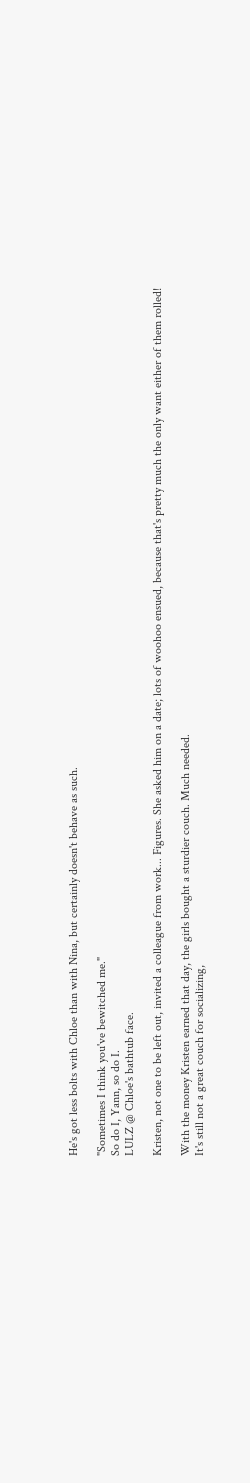He's got less bolts with Chloe than with Nina, but certainly doesn't behave as such.

"Sometimes I think you've bewitched me."
So do I, Yann, so do I.
LULZ @ Chloe's bathtub face.

Kristen, not one to be left out, invited a colleague from work... Figures. She asked him on a date; lots of woohoo ensued, because that's pretty much the only want either of them rolled!

With the money Kristen earned that day, the girls bought a sturdier couch. Much needed.
It's still not a great couch for socializing,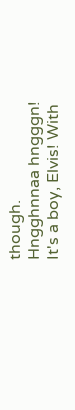though.
Hngghnnaa hngggn!
It's a boy, Elvis! With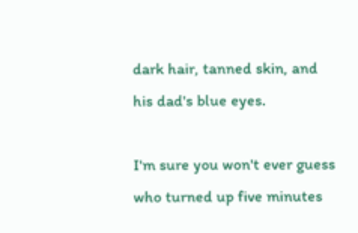dark hair, tanned skin, and his dad's blue eyes.

I'm sure you won't ever guess who turned up five minutes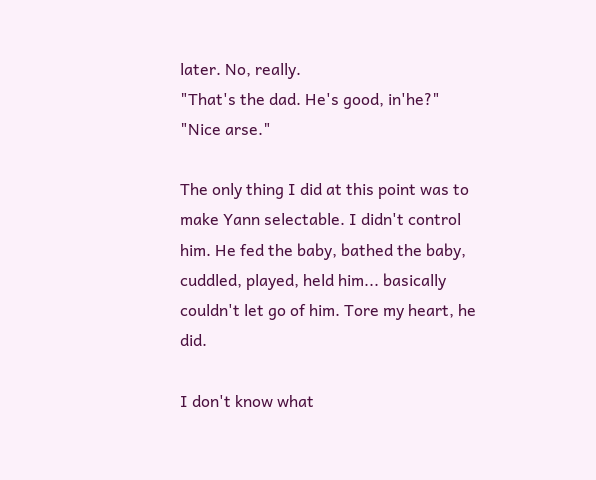later. No, really.
"That's the dad. He's good, in'he?"
"Nice arse."

The only thing I did at this point was to make Yann selectable. I didn't control him. He fed the baby, bathed the baby, cuddled, played, held him... basically couldn't let go of him. Tore my heart, he did.

I don't know what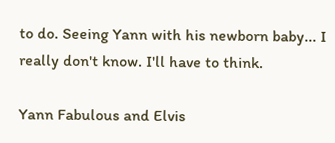to do. Seeing Yann with his newborn baby... I really don't know. I'll have to think.

Yann Fabulous and Elvis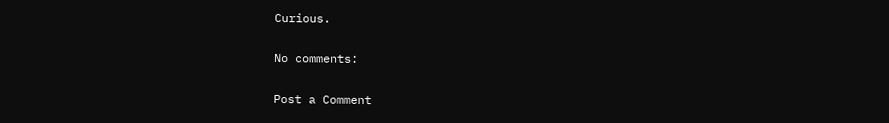Curious.

No comments:

Post a Comment